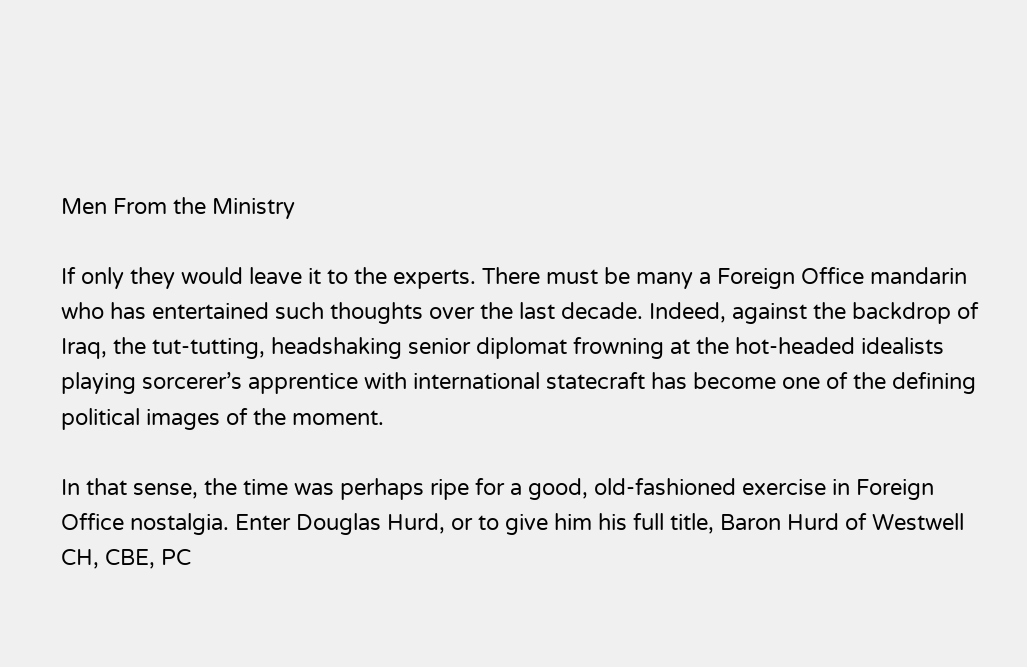Men From the Ministry

If only they would leave it to the experts. There must be many a Foreign Office mandarin who has entertained such thoughts over the last decade. Indeed, against the backdrop of Iraq, the tut-tutting, headshaking senior diplomat frowning at the hot-headed idealists playing sorcerer’s apprentice with international statecraft has become one of the defining political images of the moment.

In that sense, the time was perhaps ripe for a good, old-fashioned exercise in Foreign Office nostalgia. Enter Douglas Hurd, or to give him his full title, Baron Hurd of Westwell CH, CBE, PC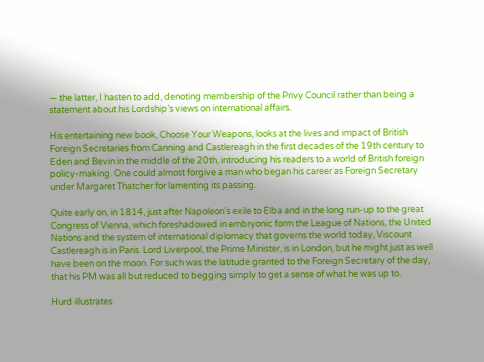— the latter, I hasten to add, denoting membership of the Privy Council rather than being a statement about his Lordship’s views on international affairs.

His entertaining new book, Choose Your Weapons, looks at the lives and impact of British Foreign Secretaries from Canning and Castlereagh in the first decades of the 19th century to Eden and Bevin in the middle of the 20th, introducing his readers to a world of British foreign policy-making. One could almost forgive a man who began his career as Foreign Secretary under Margaret Thatcher for lamenting its passing.

Quite early on, in 1814, just after Napoleon’s exile to Elba and in the long run-up to the great Congress of Vienna, which foreshadowed in embryonic form the League of Nations, the United Nations and the system of international diplomacy that governs the world today, Viscount Castlereagh is in Paris. Lord Liverpool, the Prime Minister, is in London, but he might just as well have been on the moon. For such was the latitude granted to the Foreign Secretary of the day, that his PM was all but reduced to begging simply to get a sense of what he was up to.

Hurd illustrates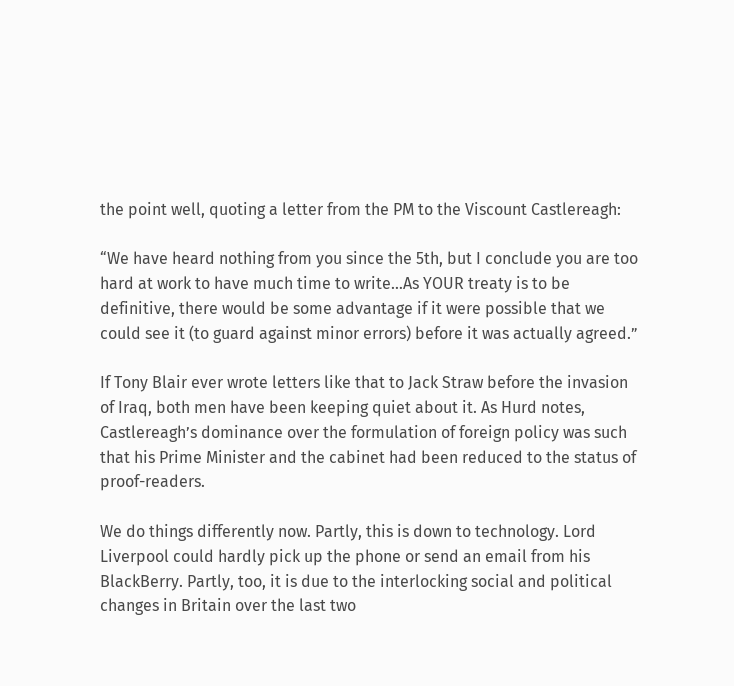the point well, quoting a letter from the PM to the Viscount Castlereagh:

“We have heard nothing from you since the 5th, but I conclude you are too hard at work to have much time to write…As YOUR treaty is to be definitive, there would be some advantage if it were possible that we could see it (to guard against minor errors) before it was actually agreed.”

If Tony Blair ever wrote letters like that to Jack Straw before the invasion of Iraq, both men have been keeping quiet about it. As Hurd notes, Castlereagh’s dominance over the formulation of foreign policy was such that his Prime Minister and the cabinet had been reduced to the status of proof-readers.

We do things differently now. Partly, this is down to technology. Lord Liverpool could hardly pick up the phone or send an email from his BlackBerry. Partly, too, it is due to the interlocking social and political changes in Britain over the last two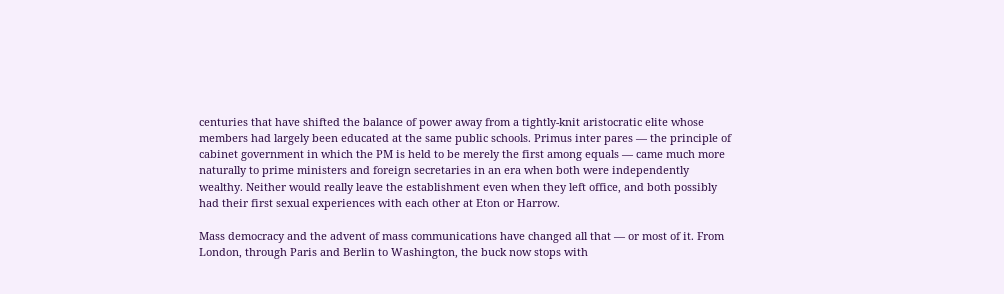centuries that have shifted the balance of power away from a tightly-knit aristocratic elite whose members had largely been educated at the same public schools. Primus inter pares — the principle of cabinet government in which the PM is held to be merely the first among equals — came much more naturally to prime ministers and foreign secretaries in an era when both were independently wealthy. Neither would really leave the establishment even when they left office, and both possibly had their first sexual experiences with each other at Eton or Harrow.

Mass democracy and the advent of mass communications have changed all that — or most of it. From London, through Paris and Berlin to Washington, the buck now stops with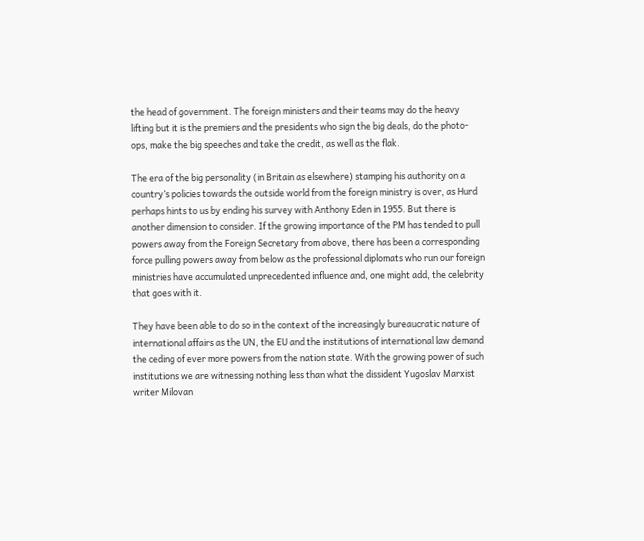the head of government. The foreign ministers and their teams may do the heavy lifting but it is the premiers and the presidents who sign the big deals, do the photo-ops, make the big speeches and take the credit, as well as the flak.

The era of the big personality (in Britain as elsewhere) stamping his authority on a country’s policies towards the outside world from the foreign ministry is over, as Hurd perhaps hints to us by ending his survey with Anthony Eden in 1955. But there is another dimension to consider. If the growing importance of the PM has tended to pull powers away from the Foreign Secretary from above, there has been a corresponding force pulling powers away from below as the professional diplomats who run our foreign ministries have accumulated unprecedented influence and, one might add, the celebrity that goes with it.

They have been able to do so in the context of the increasingly bureaucratic nature of international affairs as the UN, the EU and the institutions of international law demand the ceding of ever more powers from the nation state. With the growing power of such institutions we are witnessing nothing less than what the dissident Yugoslav Marxist writer Milovan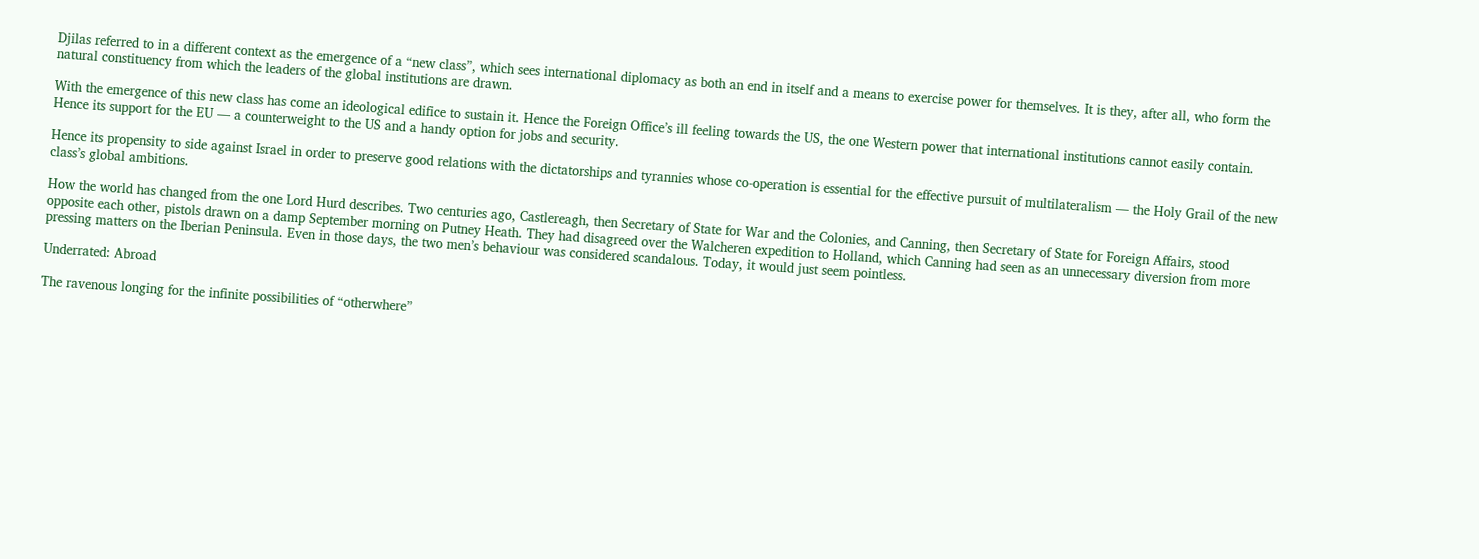Djilas referred to in a different context as the emergence of a “new class”, which sees international diplomacy as both an end in itself and a means to exercise power for themselves. It is they, after all, who form the natural constituency from which the leaders of the global institutions are drawn.

With the emergence of this new class has come an ideological edifice to sustain it. Hence the Foreign Office’s ill feeling towards the US, the one Western power that international institutions cannot easily contain. Hence its support for the EU — a counterweight to the US and a handy option for jobs and security.

Hence its propensity to side against Israel in order to preserve good relations with the dictatorships and tyrannies whose co-operation is essential for the effective pursuit of multilateralism — the Holy Grail of the new class’s global ambitions.

How the world has changed from the one Lord Hurd describes. Two centuries ago, Castlereagh, then Secretary of State for War and the Colonies, and Canning, then Secretary of State for Foreign Affairs, stood opposite each other, pistols drawn on a damp September morning on Putney Heath. They had disagreed over the Walcheren expedition to Holland, which Canning had seen as an unnecessary diversion from more pressing matters on the Iberian Peninsula. Even in those days, the two men’s behaviour was considered scandalous. Today, it would just seem pointless.

Underrated: Abroad

The ravenous longing for the infinite possibilities of “otherwhere”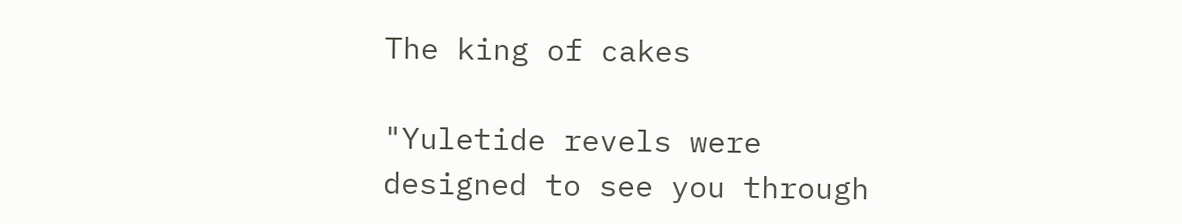The king of cakes

"Yuletide revels were designed to see you through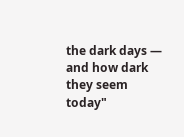the dark days — and how dark they seem today"